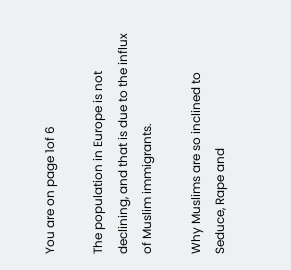You are on page 1of 6

The population in Europe is not declining, and that is due to the influx of Muslim immigrants.

Why Muslims are so inclined to Seduce, Rape and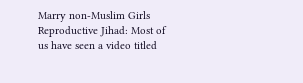Marry non-Muslim Girls Reproductive Jihad: Most of us have seen a video titled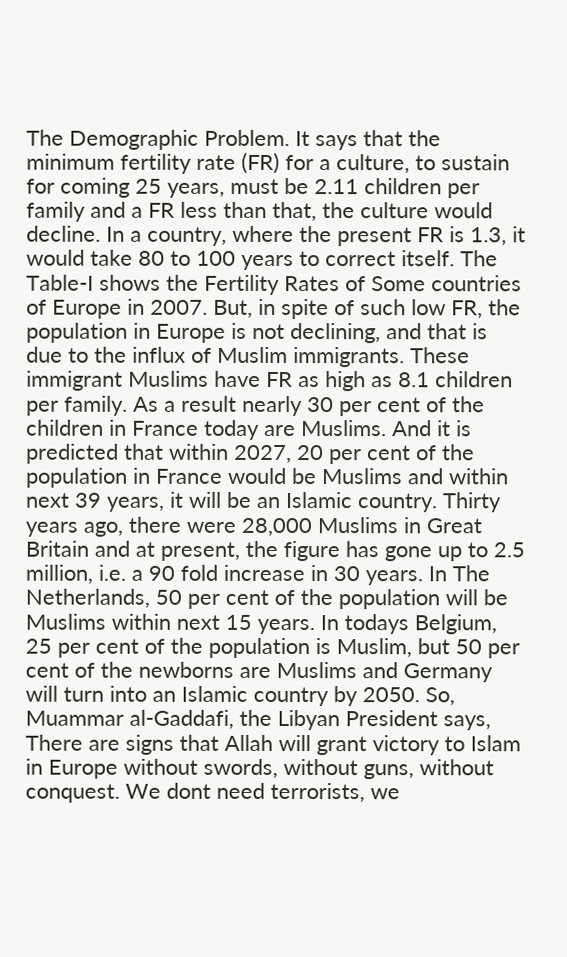The Demographic Problem. It says that the minimum fertility rate (FR) for a culture, to sustain for coming 25 years, must be 2.11 children per family and a FR less than that, the culture would decline. In a country, where the present FR is 1.3, it would take 80 to 100 years to correct itself. The Table-I shows the Fertility Rates of Some countries of Europe in 2007. But, in spite of such low FR, the population in Europe is not declining, and that is due to the influx of Muslim immigrants. These immigrant Muslims have FR as high as 8.1 children per family. As a result nearly 30 per cent of the children in France today are Muslims. And it is predicted that within 2027, 20 per cent of the population in France would be Muslims and within next 39 years, it will be an Islamic country. Thirty years ago, there were 28,000 Muslims in Great Britain and at present, the figure has gone up to 2.5 million, i.e. a 90 fold increase in 30 years. In The Netherlands, 50 per cent of the population will be Muslims within next 15 years. In todays Belgium, 25 per cent of the population is Muslim, but 50 per cent of the newborns are Muslims and Germany will turn into an Islamic country by 2050. So, Muammar al-Gaddafi, the Libyan President says, There are signs that Allah will grant victory to Islam in Europe without swords, without guns, without conquest. We dont need terrorists, we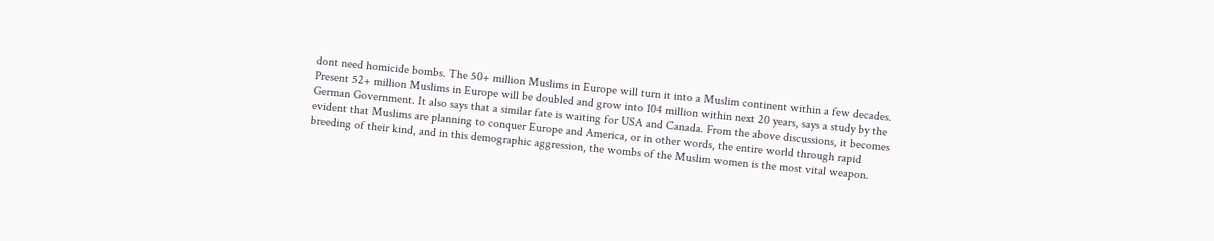dont need homicide bombs. The 50+ million Muslims in Europe will turn it into a Muslim continent within a few decades. Present 52+ million Muslims in Europe will be doubled and grow into 104 million within next 20 years, says a study by the German Government. It also says that a similar fate is waiting for USA and Canada. From the above discussions, it becomes evident that Muslims are planning to conquer Europe and America, or in other words, the entire world through rapid breeding of their kind, and in this demographic aggression, the wombs of the Muslim women is the most vital weapon.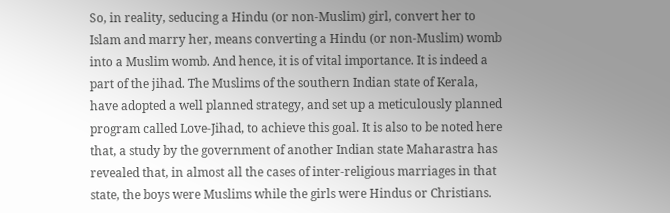So, in reality, seducing a Hindu (or non-Muslim) girl, convert her to Islam and marry her, means converting a Hindu (or non-Muslim) womb into a Muslim womb. And hence, it is of vital importance. It is indeed a part of the jihad. The Muslims of the southern Indian state of Kerala, have adopted a well planned strategy, and set up a meticulously planned program called Love-Jihad, to achieve this goal. It is also to be noted here that, a study by the government of another Indian state Maharastra has revealed that, in almost all the cases of inter-religious marriages in that state, the boys were Muslims while the girls were Hindus or Christians.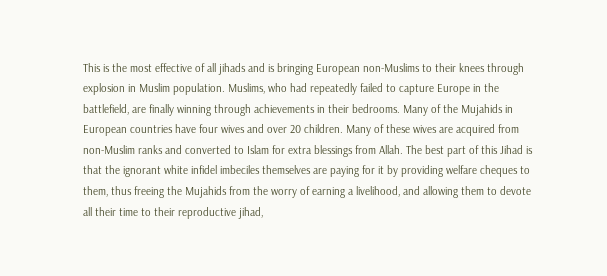This is the most effective of all jihads and is bringing European non-Muslims to their knees through explosion in Muslim population. Muslims, who had repeatedly failed to capture Europe in the battlefield, are finally winning through achievements in their bedrooms. Many of the Mujahids in European countries have four wives and over 20 children. Many of these wives are acquired from non-Muslim ranks and converted to Islam for extra blessings from Allah. The best part of this Jihad is that the ignorant white infidel imbeciles themselves are paying for it by providing welfare cheques to them, thus freeing the Mujahids from the worry of earning a livelihood, and allowing them to devote all their time to their reproductive jihad,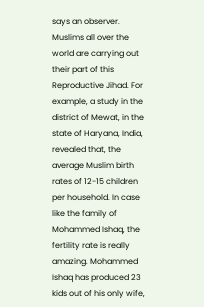says an observer. Muslims all over the world are carrying out their part of this Reproductive Jihad. For example, a study in the district of Mewat, in the state of Haryana, India, revealed that, the average Muslim birth rates of 12-15 children per household. In case like the family of Mohammed Ishaq, the fertility rate is really amazing. Mohammed Ishaq has produced 23 kids out of his only wife,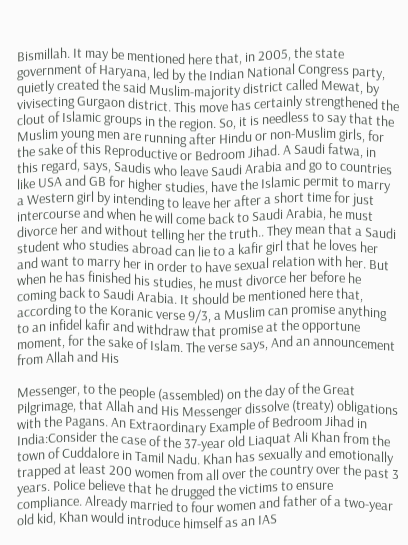Bismillah. It may be mentioned here that, in 2005, the state government of Haryana, led by the Indian National Congress party, quietly created the said Muslim-majority district called Mewat, by vivisecting Gurgaon district. This move has certainly strengthened the clout of Islamic groups in the region. So, it is needless to say that the Muslim young men are running after Hindu or non-Muslim girls, for the sake of this Reproductive or Bedroom Jihad. A Saudi fatwa, in this regard, says, Saudis who leave Saudi Arabia and go to countries like USA and GB for higher studies, have the Islamic permit to marry a Western girl by intending to leave her after a short time for just intercourse and when he will come back to Saudi Arabia, he must divorce her and without telling her the truth.. They mean that a Saudi student who studies abroad can lie to a kafir girl that he loves her and want to marry her in order to have sexual relation with her. But when he has finished his studies, he must divorce her before he coming back to Saudi Arabia. It should be mentioned here that, according to the Koranic verse 9/3, a Muslim can promise anything to an infidel kafir and withdraw that promise at the opportune moment, for the sake of Islam. The verse says, And an announcement from Allah and His

Messenger, to the people (assembled) on the day of the Great Pilgrimage, that Allah and His Messenger dissolve (treaty) obligations with the Pagans. An Extraordinary Example of Bedroom Jihad in India:Consider the case of the 37-year old Liaquat Ali Khan from the town of Cuddalore in Tamil Nadu. Khan has sexually and emotionally trapped at least 200 women from all over the country over the past 3 years. Police believe that he drugged the victims to ensure compliance. Already married to four women and father of a two-year old kid, Khan would introduce himself as an IAS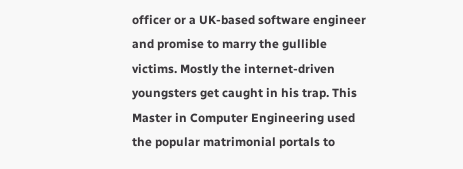officer or a UK-based software engineer and promise to marry the gullible victims. Mostly the internet-driven youngsters get caught in his trap. This Master in Computer Engineering used the popular matrimonial portals to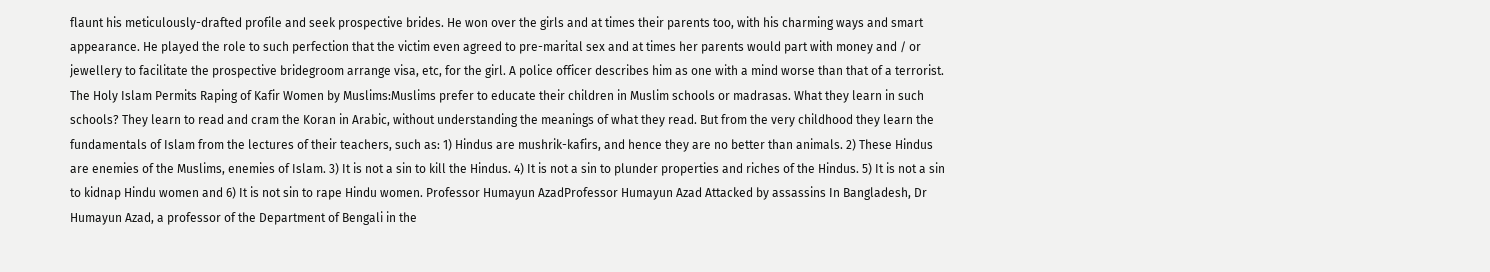flaunt his meticulously-drafted profile and seek prospective brides. He won over the girls and at times their parents too, with his charming ways and smart appearance. He played the role to such perfection that the victim even agreed to pre-marital sex and at times her parents would part with money and / or jewellery to facilitate the prospective bridegroom arrange visa, etc, for the girl. A police officer describes him as one with a mind worse than that of a terrorist. The Holy Islam Permits Raping of Kafir Women by Muslims:Muslims prefer to educate their children in Muslim schools or madrasas. What they learn in such schools? They learn to read and cram the Koran in Arabic, without understanding the meanings of what they read. But from the very childhood they learn the fundamentals of Islam from the lectures of their teachers, such as: 1) Hindus are mushrik-kafirs, and hence they are no better than animals. 2) These Hindus are enemies of the Muslims, enemies of Islam. 3) It is not a sin to kill the Hindus. 4) It is not a sin to plunder properties and riches of the Hindus. 5) It is not a sin to kidnap Hindu women and 6) It is not sin to rape Hindu women. Professor Humayun AzadProfessor Humayun Azad Attacked by assassins In Bangladesh, Dr Humayun Azad, a professor of the Department of Bengali in the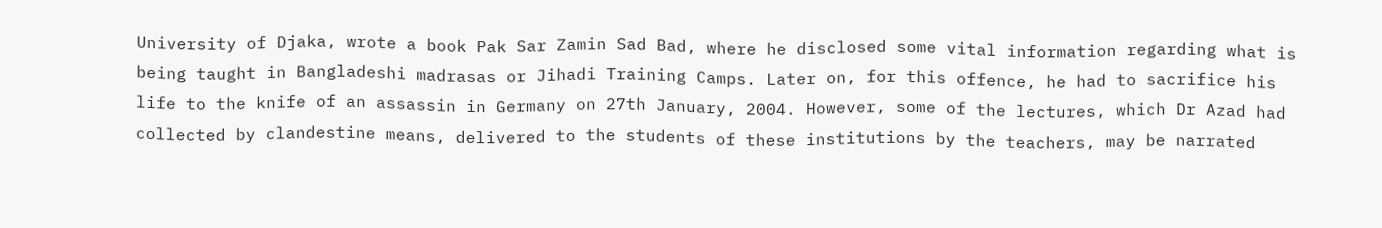University of Djaka, wrote a book Pak Sar Zamin Sad Bad, where he disclosed some vital information regarding what is being taught in Bangladeshi madrasas or Jihadi Training Camps. Later on, for this offence, he had to sacrifice his life to the knife of an assassin in Germany on 27th January, 2004. However, some of the lectures, which Dr Azad had collected by clandestine means, delivered to the students of these institutions by the teachers, may be narrated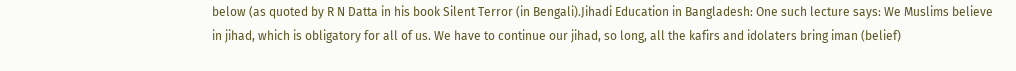below (as quoted by R N Datta in his book Silent Terror (in Bengali).Jihadi Education in Bangladesh: One such lecture says: We Muslims believe in jihad, which is obligatory for all of us. We have to continue our jihad, so long, all the kafirs and idolaters bring iman (belief)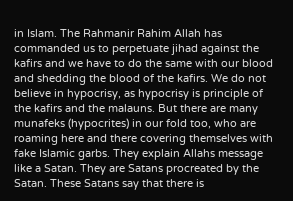in Islam. The Rahmanir Rahim Allah has commanded us to perpetuate jihad against the kafirs and we have to do the same with our blood and shedding the blood of the kafirs. We do not believe in hypocrisy, as hypocrisy is principle of the kafirs and the malauns. But there are many munafeks (hypocrites) in our fold too, who are roaming here and there covering themselves with fake Islamic garbs. They explain Allahs message like a Satan. They are Satans procreated by the Satan. These Satans say that there is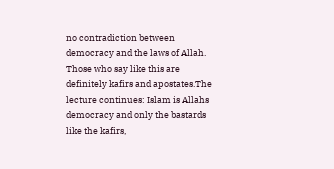no contradiction between democracy and the laws of Allah. Those who say like this are definitely kafirs and apostates.The lecture continues: Islam is Allahs democracy and only the bastards like the kafirs,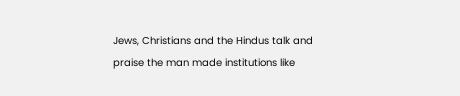Jews, Christians and the Hindus talk and praise the man made institutions like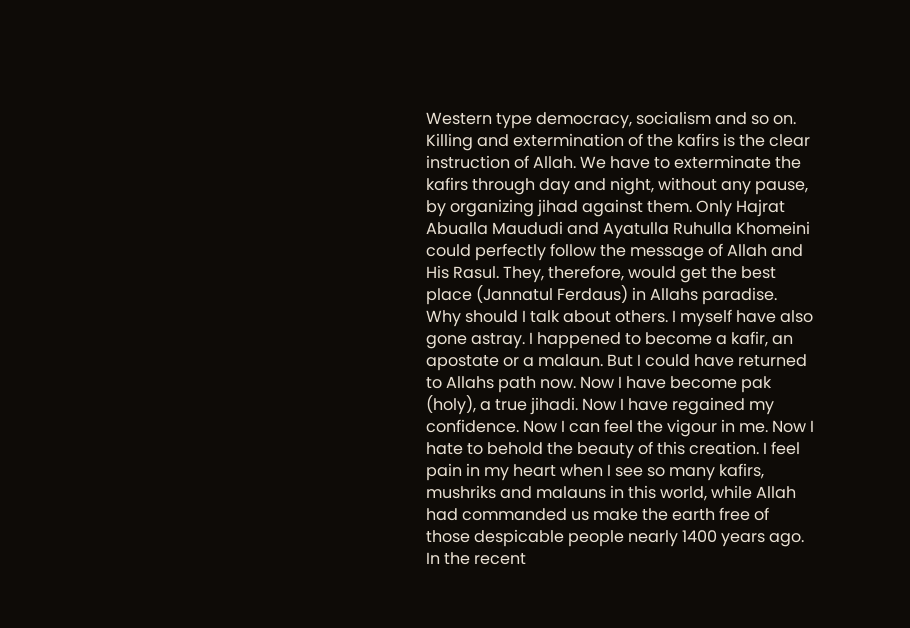Western type democracy, socialism and so on. Killing and extermination of the kafirs is the clear instruction of Allah. We have to exterminate the kafirs through day and night, without any pause, by organizing jihad against them. Only Hajrat Abualla Maududi and Ayatulla Ruhulla Khomeini could perfectly follow the message of Allah and His Rasul. They, therefore, would get the best place (Jannatul Ferdaus) in Allahs paradise. Why should I talk about others. I myself have also gone astray. I happened to become a kafir, an apostate or a malaun. But I could have returned to Allahs path now. Now I have become pak (holy), a true jihadi. Now I have regained my confidence. Now I can feel the vigour in me. Now I hate to behold the beauty of this creation. I feel pain in my heart when I see so many kafirs, mushriks and malauns in this world, while Allah had commanded us make the earth free of those despicable people nearly 1400 years ago. In the recent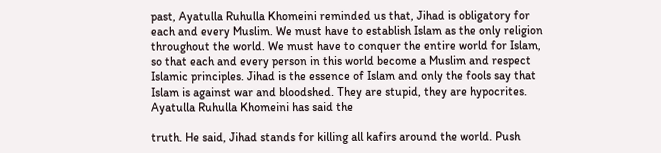past, Ayatulla Ruhulla Khomeini reminded us that, Jihad is obligatory for each and every Muslim. We must have to establish Islam as the only religion throughout the world. We must have to conquer the entire world for Islam, so that each and every person in this world become a Muslim and respect Islamic principles. Jihad is the essence of Islam and only the fools say that Islam is against war and bloodshed. They are stupid, they are hypocrites. Ayatulla Ruhulla Khomeini has said the

truth. He said, Jihad stands for killing all kafirs around the world. Push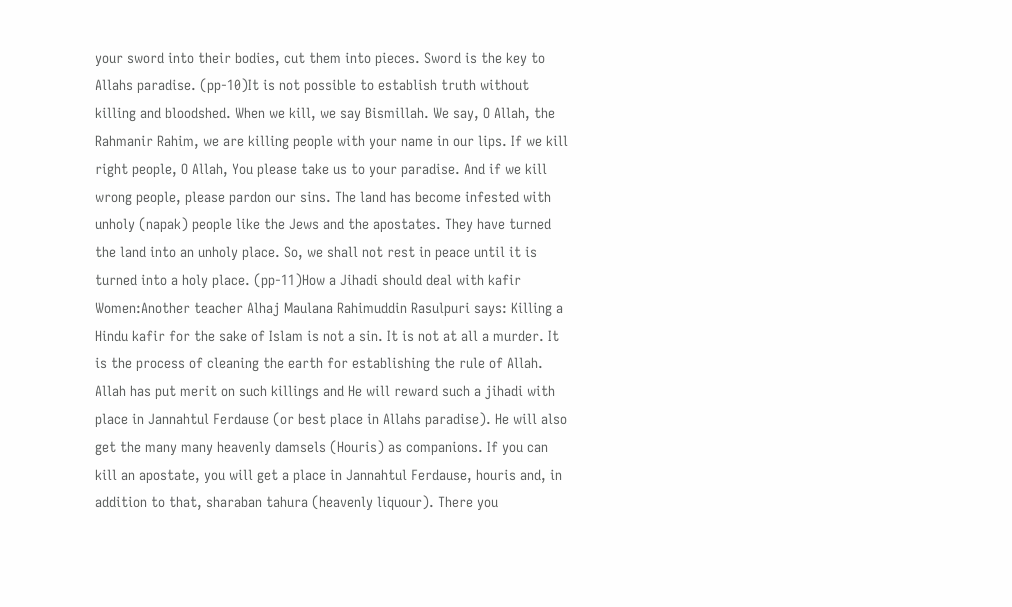your sword into their bodies, cut them into pieces. Sword is the key to Allahs paradise. (pp-10)It is not possible to establish truth without killing and bloodshed. When we kill, we say Bismillah. We say, O Allah, the Rahmanir Rahim, we are killing people with your name in our lips. If we kill right people, O Allah, You please take us to your paradise. And if we kill wrong people, please pardon our sins. The land has become infested with unholy (napak) people like the Jews and the apostates. They have turned the land into an unholy place. So, we shall not rest in peace until it is turned into a holy place. (pp-11)How a Jihadi should deal with kafir Women:Another teacher Alhaj Maulana Rahimuddin Rasulpuri says: Killing a Hindu kafir for the sake of Islam is not a sin. It is not at all a murder. It is the process of cleaning the earth for establishing the rule of Allah. Allah has put merit on such killings and He will reward such a jihadi with place in Jannahtul Ferdause (or best place in Allahs paradise). He will also get the many many heavenly damsels (Houris) as companions. If you can kill an apostate, you will get a place in Jannahtul Ferdause, houris and, in addition to that, sharaban tahura (heavenly liquour). There you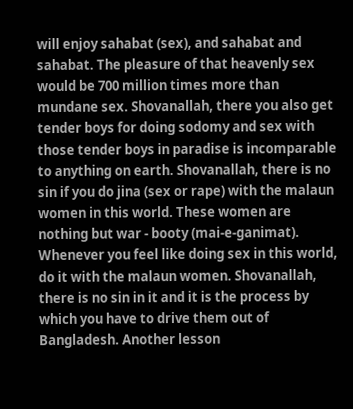will enjoy sahabat (sex), and sahabat and sahabat. The pleasure of that heavenly sex would be 700 million times more than mundane sex. Shovanallah, there you also get tender boys for doing sodomy and sex with those tender boys in paradise is incomparable to anything on earth. Shovanallah, there is no sin if you do jina (sex or rape) with the malaun women in this world. These women are nothing but war - booty (mai-e-ganimat). Whenever you feel like doing sex in this world, do it with the malaun women. Shovanallah, there is no sin in it and it is the process by which you have to drive them out of Bangladesh. Another lesson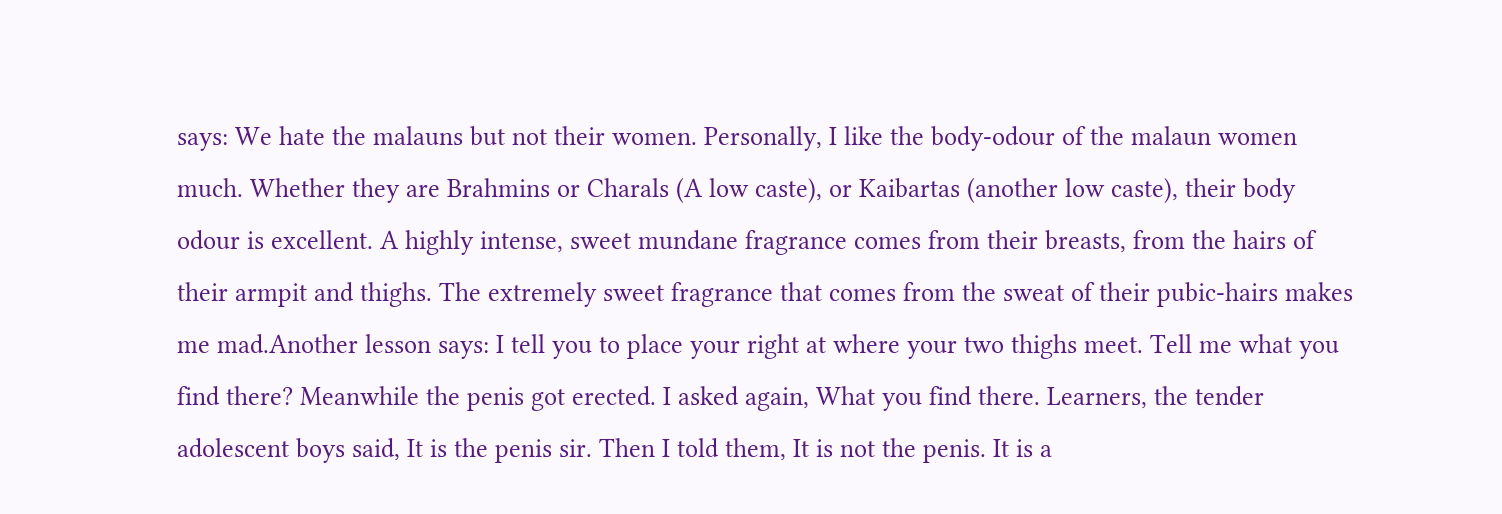says: We hate the malauns but not their women. Personally, I like the body-odour of the malaun women much. Whether they are Brahmins or Charals (A low caste), or Kaibartas (another low caste), their body odour is excellent. A highly intense, sweet mundane fragrance comes from their breasts, from the hairs of their armpit and thighs. The extremely sweet fragrance that comes from the sweat of their pubic-hairs makes me mad.Another lesson says: I tell you to place your right at where your two thighs meet. Tell me what you find there? Meanwhile the penis got erected. I asked again, What you find there. Learners, the tender adolescent boys said, It is the penis sir. Then I told them, It is not the penis. It is a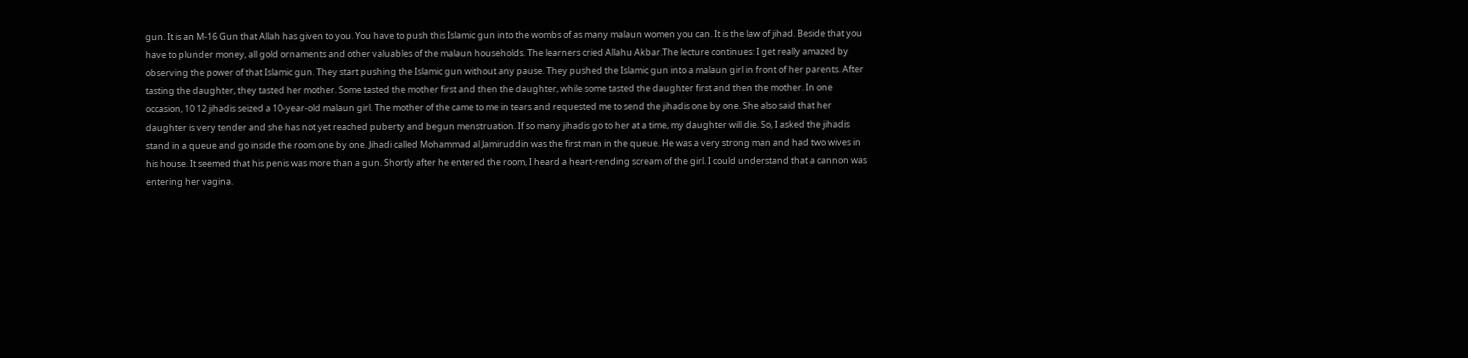gun. It is an M-16 Gun that Allah has given to you. You have to push this Islamic gun into the wombs of as many malaun women you can. It is the law of jihad. Beside that you have to plunder money, all gold ornaments and other valuables of the malaun households. The learners cried Allahu Akbar.The lecture continues: I get really amazed by observing the power of that Islamic gun. They start pushing the Islamic gun without any pause. They pushed the Islamic gun into a malaun girl in front of her parents. After tasting the daughter, they tasted her mother. Some tasted the mother first and then the daughter, while some tasted the daughter first and then the mother. In one occasion, 10 12 jihadis seized a 10-year-old malaun girl. The mother of the came to me in tears and requested me to send the jihadis one by one. She also said that her daughter is very tender and she has not yet reached puberty and begun menstruation. If so many jihadis go to her at a time, my daughter will die. So, I asked the jihadis stand in a queue and go inside the room one by one. Jihadi called Mohammad al Jamiruddin was the first man in the queue. He was a very strong man and had two wives in his house. It seemed that his penis was more than a gun. Shortly after he entered the room, I heard a heart-rending scream of the girl. I could understand that a cannon was entering her vagina.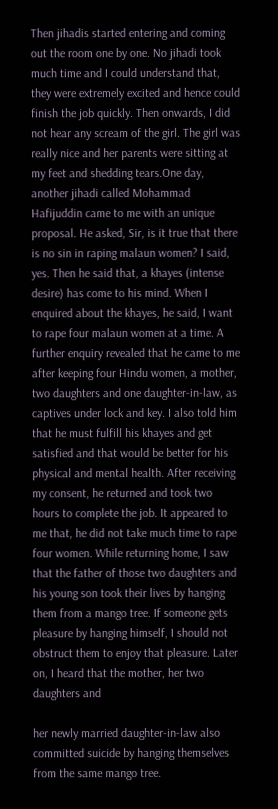Then jihadis started entering and coming out the room one by one. No jihadi took much time and I could understand that, they were extremely excited and hence could finish the job quickly. Then onwards, I did not hear any scream of the girl. The girl was really nice and her parents were sitting at my feet and shedding tears.One day, another jihadi called Mohammad Hafijuddin came to me with an unique proposal. He asked, Sir, is it true that there is no sin in raping malaun women? I said, yes. Then he said that, a khayes (intense desire) has come to his mind. When I enquired about the khayes, he said, I want to rape four malaun women at a time. A further enquiry revealed that he came to me after keeping four Hindu women, a mother, two daughters and one daughter-in-law, as captives under lock and key. I also told him that he must fulfill his khayes and get satisfied and that would be better for his physical and mental health. After receiving my consent, he returned and took two hours to complete the job. It appeared to me that, he did not take much time to rape four women. While returning home, I saw that the father of those two daughters and his young son took their lives by hanging them from a mango tree. If someone gets pleasure by hanging himself, I should not obstruct them to enjoy that pleasure. Later on, I heard that the mother, her two daughters and

her newly married daughter-in-law also committed suicide by hanging themselves from the same mango tree.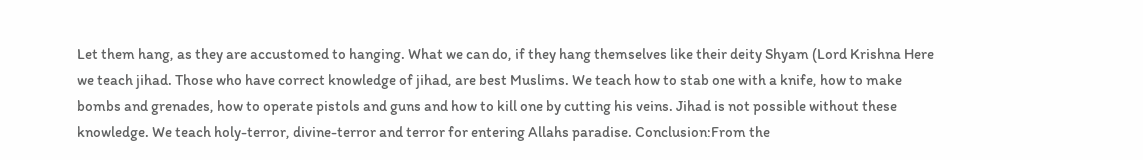Let them hang, as they are accustomed to hanging. What we can do, if they hang themselves like their deity Shyam (Lord Krishna Here we teach jihad. Those who have correct knowledge of jihad, are best Muslims. We teach how to stab one with a knife, how to make bombs and grenades, how to operate pistols and guns and how to kill one by cutting his veins. Jihad is not possible without these knowledge. We teach holy-terror, divine-terror and terror for entering Allahs paradise. Conclusion:From the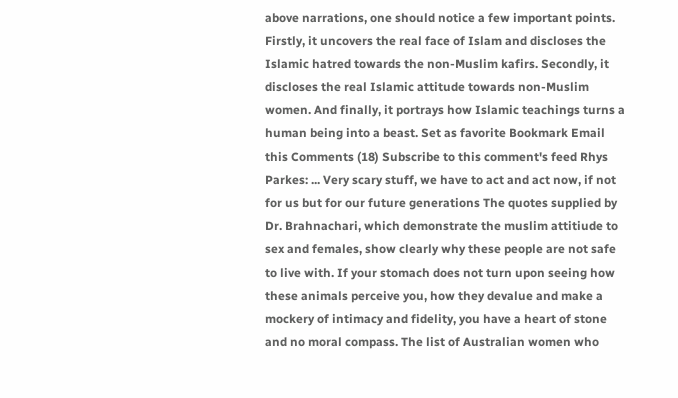above narrations, one should notice a few important points. Firstly, it uncovers the real face of Islam and discloses the Islamic hatred towards the non-Muslim kafirs. Secondly, it discloses the real Islamic attitude towards non-Muslim women. And finally, it portrays how Islamic teachings turns a human being into a beast. Set as favorite Bookmark Email this Comments (18) Subscribe to this comment's feed Rhys Parkes: ... Very scary stuff, we have to act and act now, if not for us but for our future generations The quotes supplied by Dr. Brahnachari, which demonstrate the muslim attitiude to sex and females, show clearly why these people are not safe to live with. If your stomach does not turn upon seeing how these animals perceive you, how they devalue and make a mockery of intimacy and fidelity, you have a heart of stone and no moral compass. The list of Australian women who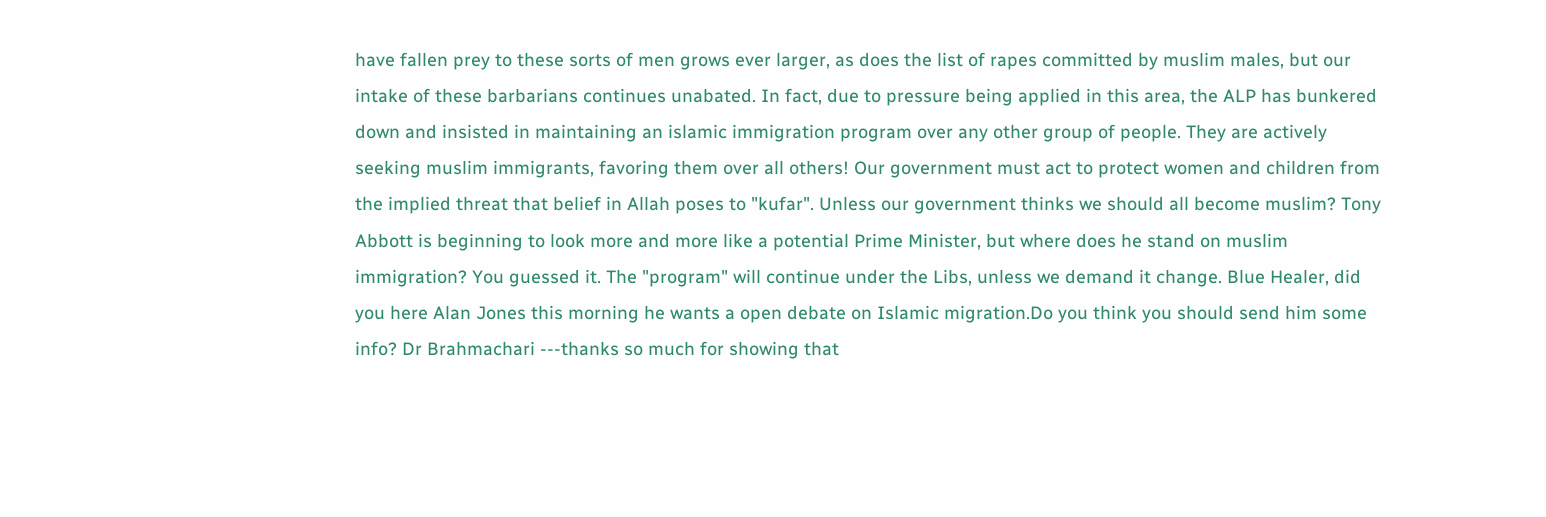have fallen prey to these sorts of men grows ever larger, as does the list of rapes committed by muslim males, but our intake of these barbarians continues unabated. In fact, due to pressure being applied in this area, the ALP has bunkered down and insisted in maintaining an islamic immigration program over any other group of people. They are actively seeking muslim immigrants, favoring them over all others! Our government must act to protect women and children from the implied threat that belief in Allah poses to "kufar". Unless our government thinks we should all become muslim? Tony Abbott is beginning to look more and more like a potential Prime Minister, but where does he stand on muslim immigration? You guessed it. The "program" will continue under the Libs, unless we demand it change. Blue Healer, did you here Alan Jones this morning he wants a open debate on Islamic migration.Do you think you should send him some info? Dr Brahmachari ---thanks so much for showing that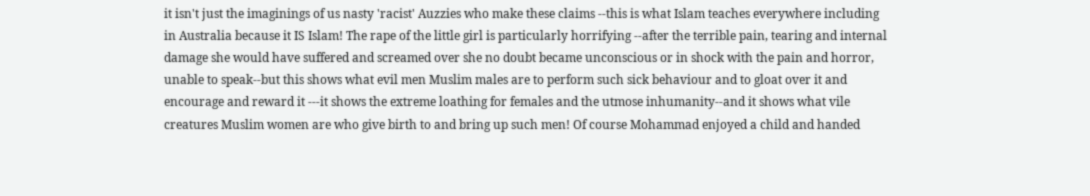it isn't just the imaginings of us nasty 'racist' Auzzies who make these claims --this is what Islam teaches everywhere including in Australia because it IS Islam! The rape of the little girl is particularly horrifying --after the terrible pain, tearing and internal damage she would have suffered and screamed over she no doubt became unconscious or in shock with the pain and horror, unable to speak--but this shows what evil men Muslim males are to perform such sick behaviour and to gloat over it and encourage and reward it ---it shows the extreme loathing for females and the utmose inhumanity--and it shows what vile creatures Muslim women are who give birth to and bring up such men! Of course Mohammad enjoyed a child and handed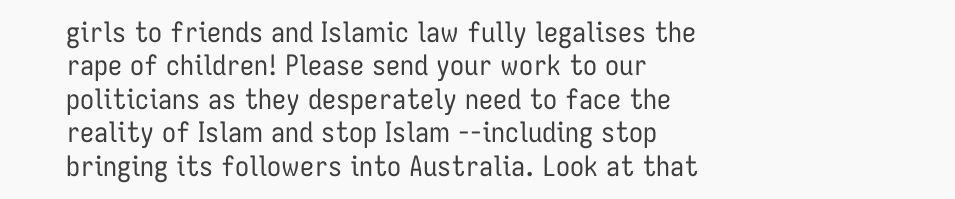girls to friends and Islamic law fully legalises the rape of children! Please send your work to our politicians as they desperately need to face the reality of Islam and stop Islam --including stop bringing its followers into Australia. Look at that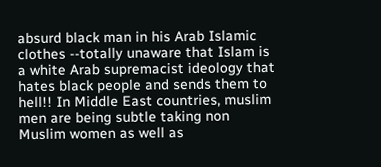absurd black man in his Arab Islamic clothes --totally unaware that Islam is a white Arab supremacist ideology that hates black people and sends them to hell!! In Middle East countries, muslim men are being subtle taking non Muslim women as well as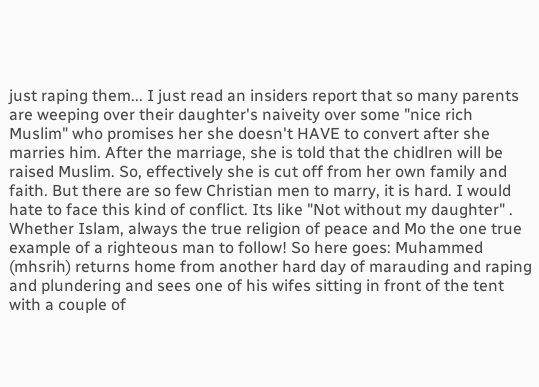just raping them... I just read an insiders report that so many parents are weeping over their daughter's naiveity over some "nice rich Muslim" who promises her she doesn't HAVE to convert after she marries him. After the marriage, she is told that the chidlren will be raised Muslim. So, effectively she is cut off from her own family and faith. But there are so few Christian men to marry, it is hard. I would hate to face this kind of conflict. Its like "Not without my daughter" . Whether Islam, always the true religion of peace and Mo the one true example of a righteous man to follow! So here goes: Muhammed (mhsrih) returns home from another hard day of marauding and raping and plundering and sees one of his wifes sitting in front of the tent with a couple of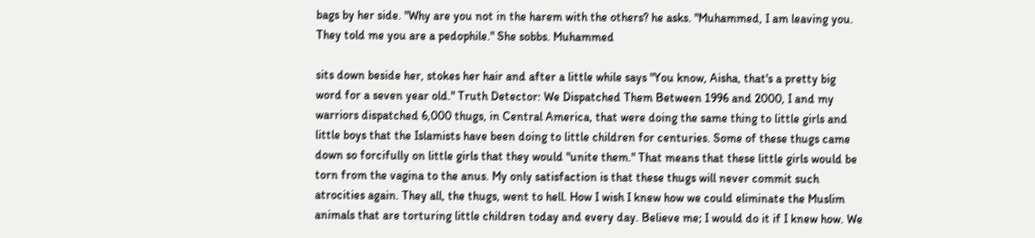bags by her side. "Why are you not in the harem with the others? he asks. "Muhammed, I am leaving you. They told me you are a pedophile." She sobbs. Muhammed

sits down beside her, stokes her hair and after a little while says "You know, Aisha, that's a pretty big word for a seven year old." Truth Detector: We Dispatched Them Between 1996 and 2000, I and my warriors dispatched 6,000 thugs, in Central America, that were doing the same thing to little girls and little boys that the Islamists have been doing to little children for centuries. Some of these thugs came down so forcifully on little girls that they would "unite them." That means that these little girls would be torn from the vagina to the anus. My only satisfaction is that these thugs will never commit such atrocities again. They all, the thugs, went to hell. How I wish I knew how we could eliminate the Muslim animals that are torturing little children today and every day. Believe me; I would do it if I knew how. We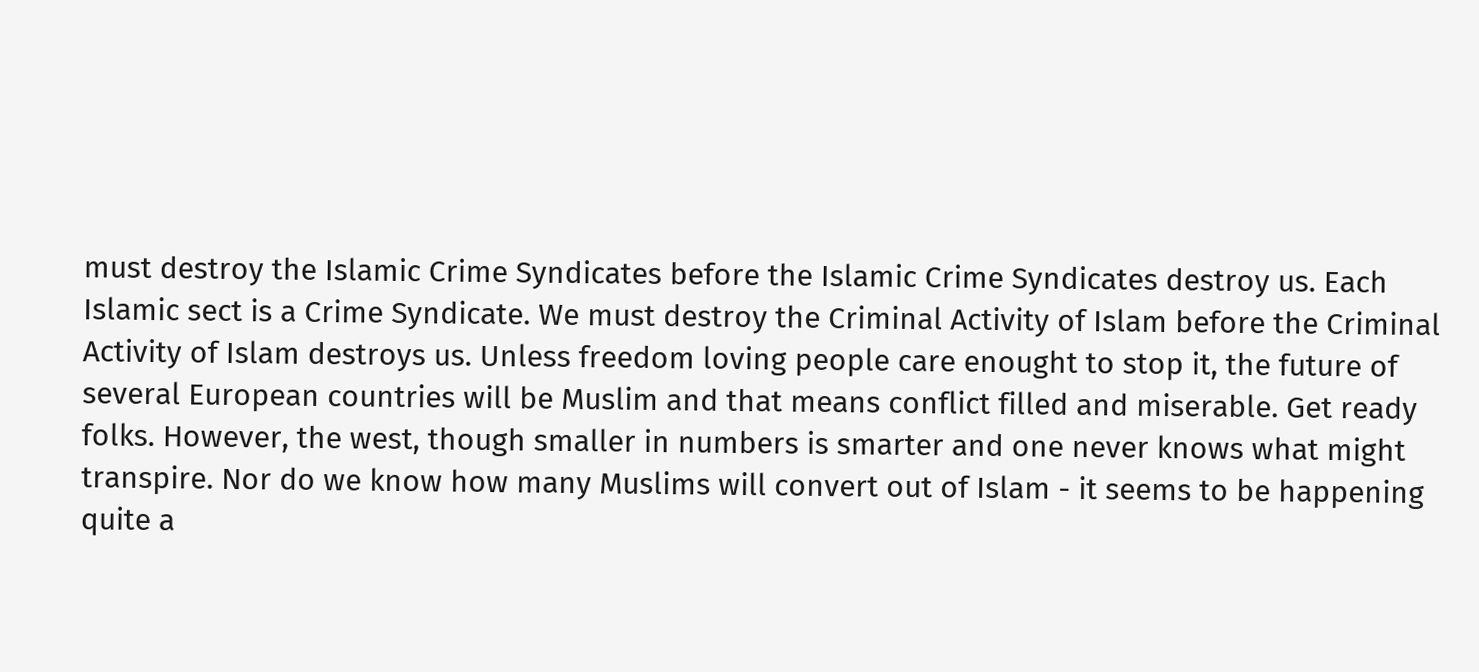must destroy the Islamic Crime Syndicates before the Islamic Crime Syndicates destroy us. Each Islamic sect is a Crime Syndicate. We must destroy the Criminal Activity of Islam before the Criminal Activity of Islam destroys us. Unless freedom loving people care enought to stop it, the future of several European countries will be Muslim and that means conflict filled and miserable. Get ready folks. However, the west, though smaller in numbers is smarter and one never knows what might transpire. Nor do we know how many Muslims will convert out of Islam - it seems to be happening quite a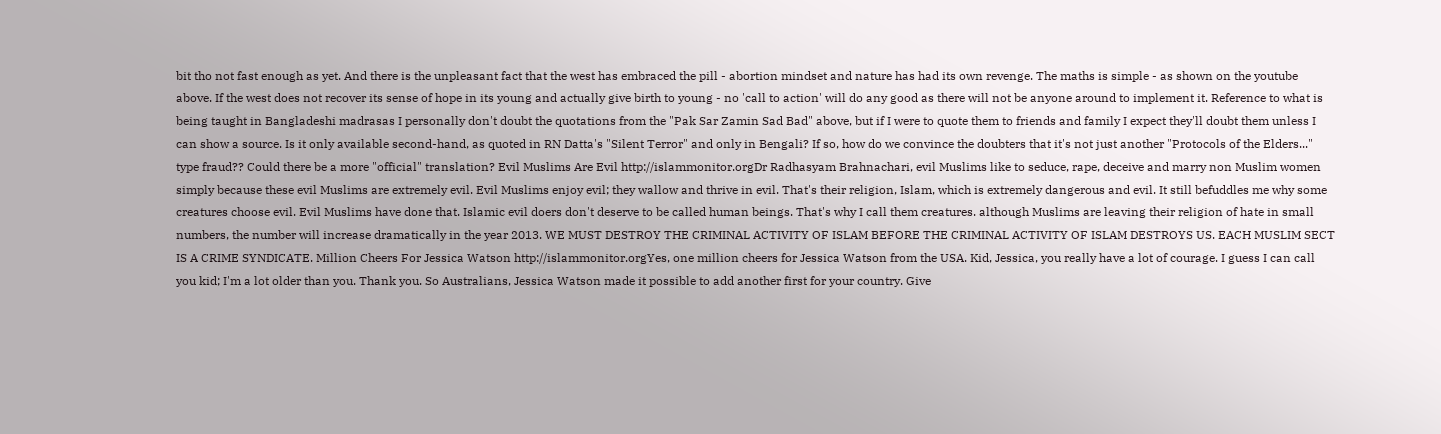bit tho not fast enough as yet. And there is the unpleasant fact that the west has embraced the pill - abortion mindset and nature has had its own revenge. The maths is simple - as shown on the youtube above. If the west does not recover its sense of hope in its young and actually give birth to young - no 'call to action' will do any good as there will not be anyone around to implement it. Reference to what is being taught in Bangladeshi madrasas I personally don't doubt the quotations from the "Pak Sar Zamin Sad Bad" above, but if I were to quote them to friends and family I expect they'll doubt them unless I can show a source. Is it only available second-hand, as quoted in RN Datta's "Silent Terror" and only in Bengali? If so, how do we convince the doubters that it's not just another "Protocols of the Elders..." type fraud?? Could there be a more "official" translation? Evil Muslims Are Evil http://islammonitor.orgDr Radhasyam Brahnachari, evil Muslims like to seduce, rape, deceive and marry non Muslim women simply because these evil Muslims are extremely evil. Evil Muslims enjoy evil; they wallow and thrive in evil. That's their religion, Islam, which is extremely dangerous and evil. It still befuddles me why some creatures choose evil. Evil Muslims have done that. Islamic evil doers don't deserve to be called human beings. That's why I call them creatures. although Muslims are leaving their religion of hate in small numbers, the number will increase dramatically in the year 2013. WE MUST DESTROY THE CRIMINAL ACTIVITY OF ISLAM BEFORE THE CRIMINAL ACTIVITY OF ISLAM DESTROYS US. EACH MUSLIM SECT IS A CRIME SYNDICATE. Million Cheers For Jessica Watson http://islammonitor.orgYes, one million cheers for Jessica Watson from the USA. Kid, Jessica, you really have a lot of courage. I guess I can call you kid; I'm a lot older than you. Thank you. So Australians, Jessica Watson made it possible to add another first for your country. Give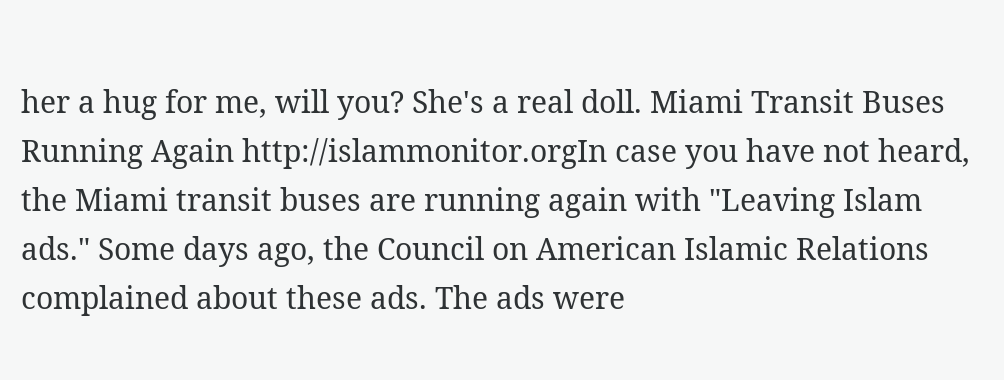her a hug for me, will you? She's a real doll. Miami Transit Buses Running Again http://islammonitor.orgIn case you have not heard, the Miami transit buses are running again with "Leaving Islam ads." Some days ago, the Council on American Islamic Relations complained about these ads. The ads were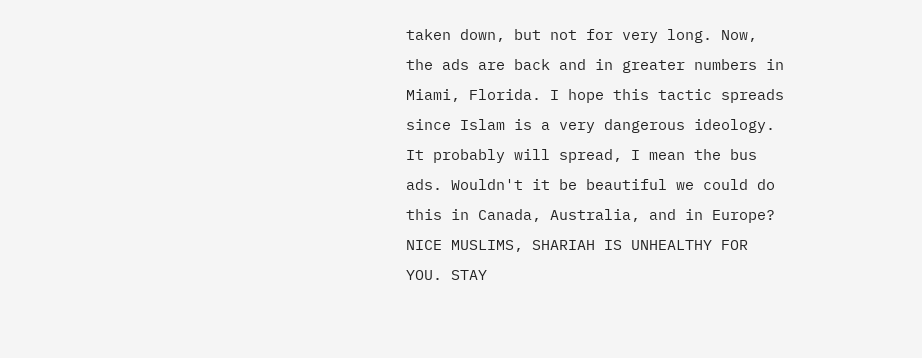taken down, but not for very long. Now, the ads are back and in greater numbers in Miami, Florida. I hope this tactic spreads since Islam is a very dangerous ideology. It probably will spread, I mean the bus ads. Wouldn't it be beautiful we could do this in Canada, Australia, and in Europe? NICE MUSLIMS, SHARIAH IS UNHEALTHY FOR YOU. STAY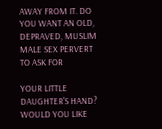AWAY FROM IT. DO YOU WANT AN OLD, DEPRAVED, MUSLIM MALE SEX PERVERT TO ASK FOR

YOUR LITTLE DAUGHTER'S HAND? WOULD YOU LIKE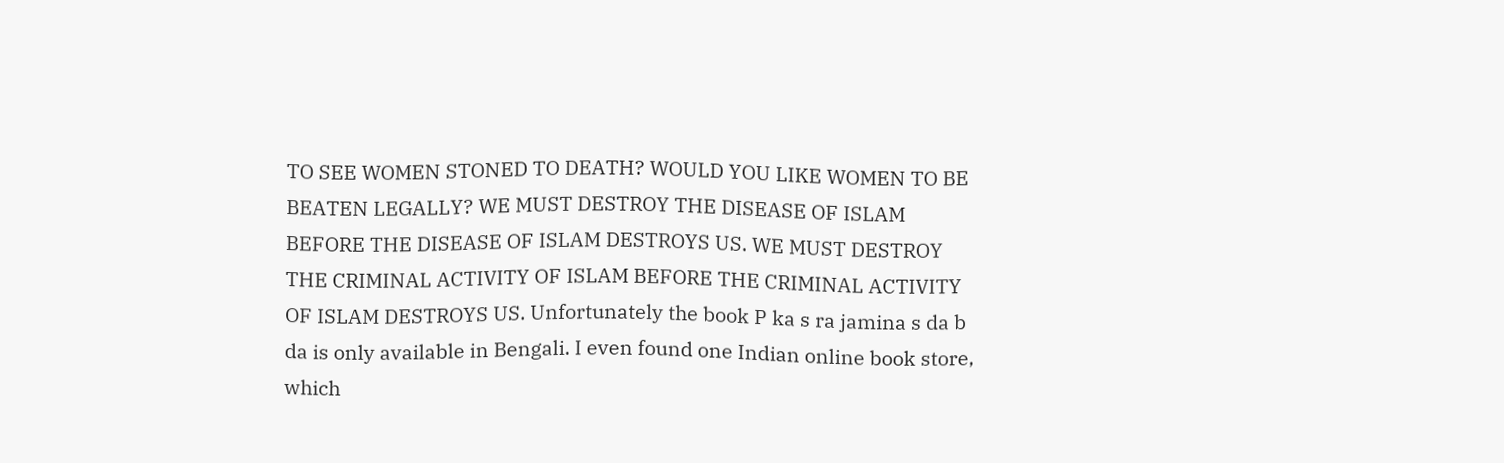TO SEE WOMEN STONED TO DEATH? WOULD YOU LIKE WOMEN TO BE BEATEN LEGALLY? WE MUST DESTROY THE DISEASE OF ISLAM BEFORE THE DISEASE OF ISLAM DESTROYS US. WE MUST DESTROY THE CRIMINAL ACTIVITY OF ISLAM BEFORE THE CRIMINAL ACTIVITY OF ISLAM DESTROYS US. Unfortunately the book P ka s ra jamina s da b da is only available in Bengali. I even found one Indian online book store, which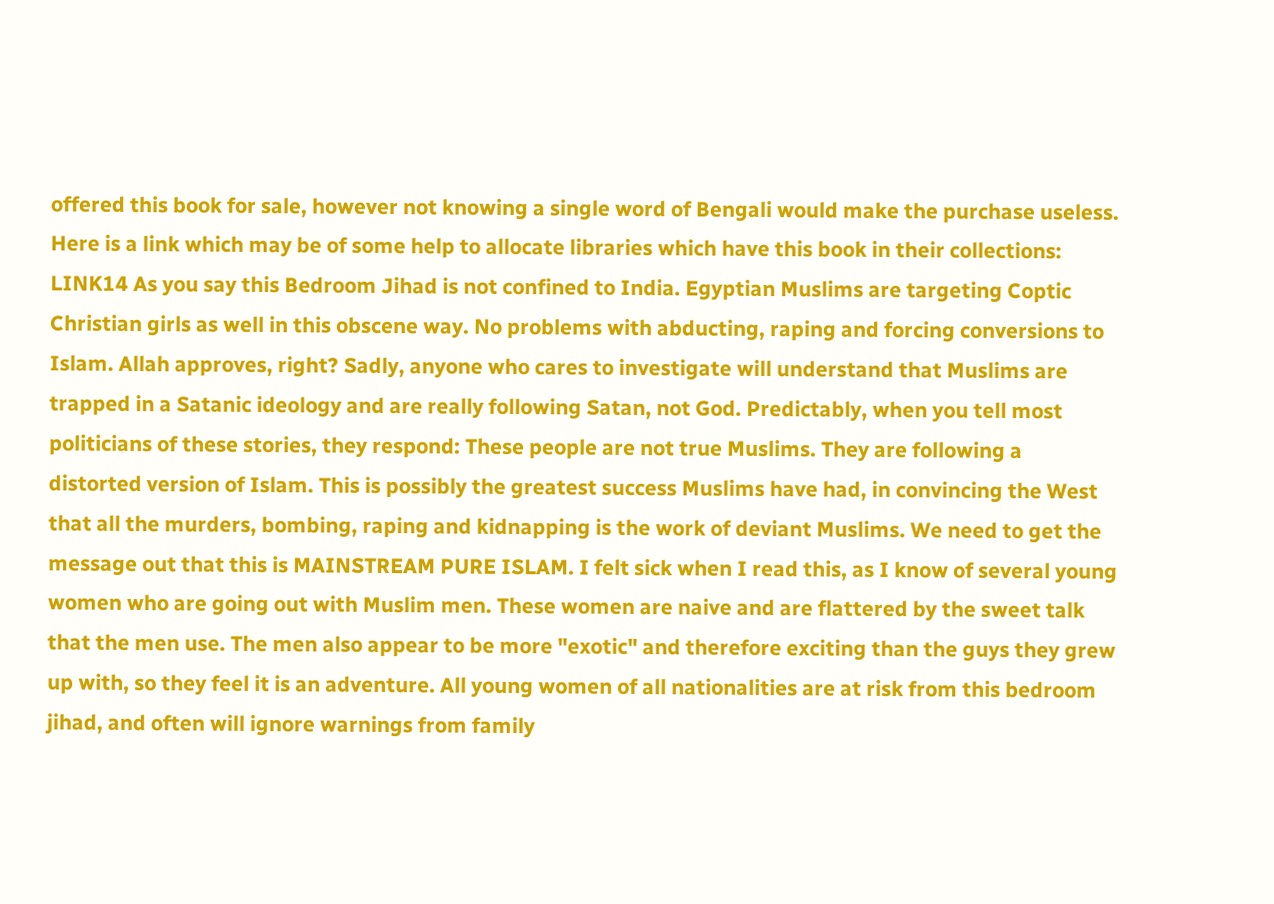offered this book for sale, however not knowing a single word of Bengali would make the purchase useless. Here is a link which may be of some help to allocate libraries which have this book in their collections: LINK14 As you say this Bedroom Jihad is not confined to India. Egyptian Muslims are targeting Coptic Christian girls as well in this obscene way. No problems with abducting, raping and forcing conversions to Islam. Allah approves, right? Sadly, anyone who cares to investigate will understand that Muslims are trapped in a Satanic ideology and are really following Satan, not God. Predictably, when you tell most politicians of these stories, they respond: These people are not true Muslims. They are following a distorted version of Islam. This is possibly the greatest success Muslims have had, in convincing the West that all the murders, bombing, raping and kidnapping is the work of deviant Muslims. We need to get the message out that this is MAINSTREAM PURE ISLAM. I felt sick when I read this, as I know of several young women who are going out with Muslim men. These women are naive and are flattered by the sweet talk that the men use. The men also appear to be more "exotic" and therefore exciting than the guys they grew up with, so they feel it is an adventure. All young women of all nationalities are at risk from this bedroom jihad, and often will ignore warnings from family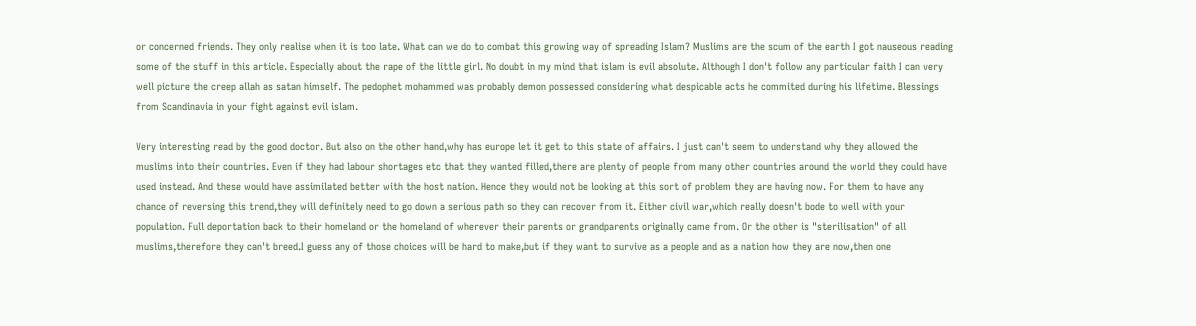or concerned friends. They only realise when it is too late. What can we do to combat this growing way of spreading Islam? Muslims are the scum of the earth I got nauseous reading some of the stuff in this article. Especially about the rape of the little girl. No doubt in my mind that islam is evil absolute. Although I don't follow any particular faith I can very well picture the creep allah as satan himself. The pedophet mohammed was probably demon possessed considering what despicable acts he commited during his lifetime. Blessings from Scandinavia in your fight against evil islam.

Very interesting read by the good doctor. But also on the other hand,why has europe let it get to this state of affairs. I just can't seem to understand why they allowed the muslims into their countries. Even if they had labour shortages etc that they wanted filled,there are plenty of people from many other countries around the world they could have used instead. And these would have assimilated better with the host nation. Hence they would not be looking at this sort of problem they are having now. For them to have any chance of reversing this trend,they will definitely need to go down a serious path so they can recover from it. Either civil war,which really doesn't bode to well with your population. Full deportation back to their homeland or the homeland of wherever their parents or grandparents originally came from. Or the other is "sterilisation" of all muslims,therefore they can't breed.I guess any of those choices will be hard to make,but if they want to survive as a people and as a nation how they are now,then one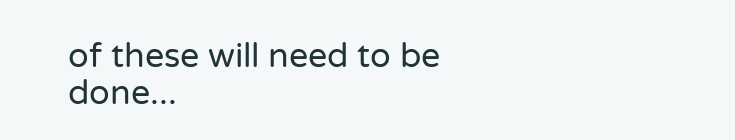of these will need to be done...